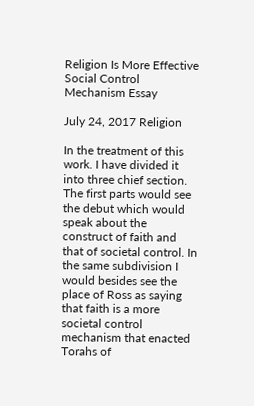Religion Is More Effective Social Control Mechanism Essay

July 24, 2017 Religion

In the treatment of this work. I have divided it into three chief section. The first parts would see the debut which would speak about the construct of faith and that of societal control. In the same subdivision I would besides see the place of Ross as saying that faith is a more societal control mechanism that enacted Torahs of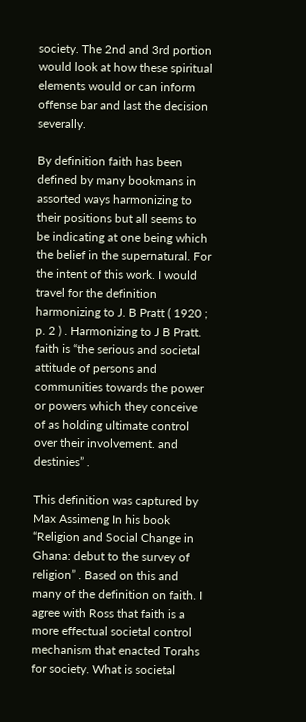society. The 2nd and 3rd portion would look at how these spiritual elements would or can inform offense bar and last the decision severally.

By definition faith has been defined by many bookmans in assorted ways harmonizing to their positions but all seems to be indicating at one being which the belief in the supernatural. For the intent of this work. I would travel for the definition harmonizing to J. B Pratt ( 1920 ; p. 2 ) . Harmonizing to J B Pratt. faith is “the serious and societal attitude of persons and communities towards the power or powers which they conceive of as holding ultimate control over their involvement. and destinies” .

This definition was captured by Max Assimeng In his book “Religion and Social Change in Ghana: debut to the survey of religion” . Based on this and many of the definition on faith. I agree with Ross that faith is a more effectual societal control mechanism that enacted Torahs for society. What is societal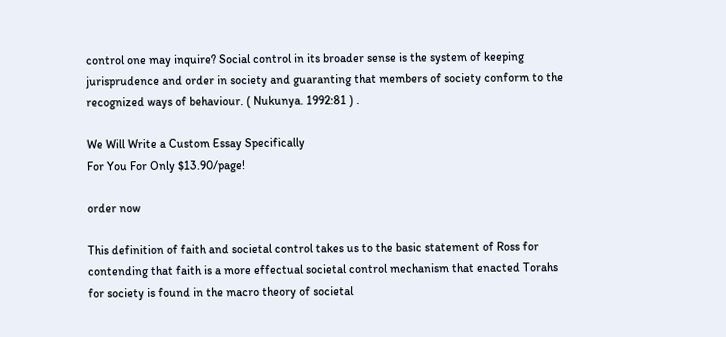control one may inquire? Social control in its broader sense is the system of keeping jurisprudence and order in society and guaranting that members of society conform to the recognized ways of behaviour. ( Nukunya. 1992:81 ) .

We Will Write a Custom Essay Specifically
For You For Only $13.90/page!

order now

This definition of faith and societal control takes us to the basic statement of Ross for contending that faith is a more effectual societal control mechanism that enacted Torahs for society is found in the macro theory of societal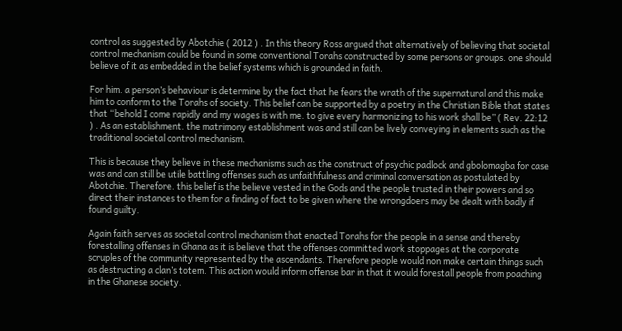control as suggested by Abotchie ( 2012 ) . In this theory Ross argued that alternatively of believing that societal control mechanism could be found in some conventional Torahs constructed by some persons or groups. one should believe of it as embedded in the belief systems which is grounded in faith.

For him. a person’s behaviour is determine by the fact that he fears the wrath of the supernatural and this make him to conform to the Torahs of society. This belief can be supported by a poetry in the Christian Bible that states that “behold I come rapidly and my wages is with me. to give every harmonizing to his work shall be” ( Rev. 22:12 ) . As an establishment. the matrimony establishment was and still can be lively conveying in elements such as the traditional societal control mechanism.

This is because they believe in these mechanisms such as the construct of psychic padlock and gbolomagba for case was and can still be utile battling offenses such as unfaithfulness and criminal conversation as postulated by Abotchie. Therefore. this belief is the believe vested in the Gods and the people trusted in their powers and so direct their instances to them for a finding of fact to be given where the wrongdoers may be dealt with badly if found guilty.

Again faith serves as societal control mechanism that enacted Torahs for the people in a sense and thereby forestalling offenses in Ghana as it is believe that the offenses committed work stoppages at the corporate scruples of the community represented by the ascendants. Therefore people would non make certain things such as destructing a clan’s totem. This action would inform offense bar in that it would forestall people from poaching in the Ghanese society.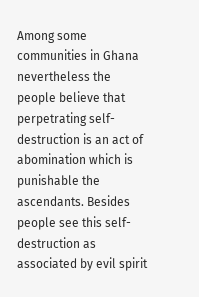Among some communities in Ghana nevertheless the people believe that perpetrating self-destruction is an act of abomination which is punishable the ascendants. Besides people see this self-destruction as associated by evil spirit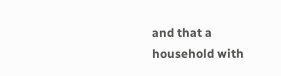and that a household with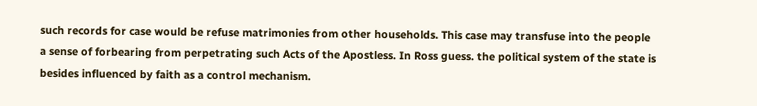such records for case would be refuse matrimonies from other households. This case may transfuse into the people a sense of forbearing from perpetrating such Acts of the Apostless. In Ross guess. the political system of the state is besides influenced by faith as a control mechanism.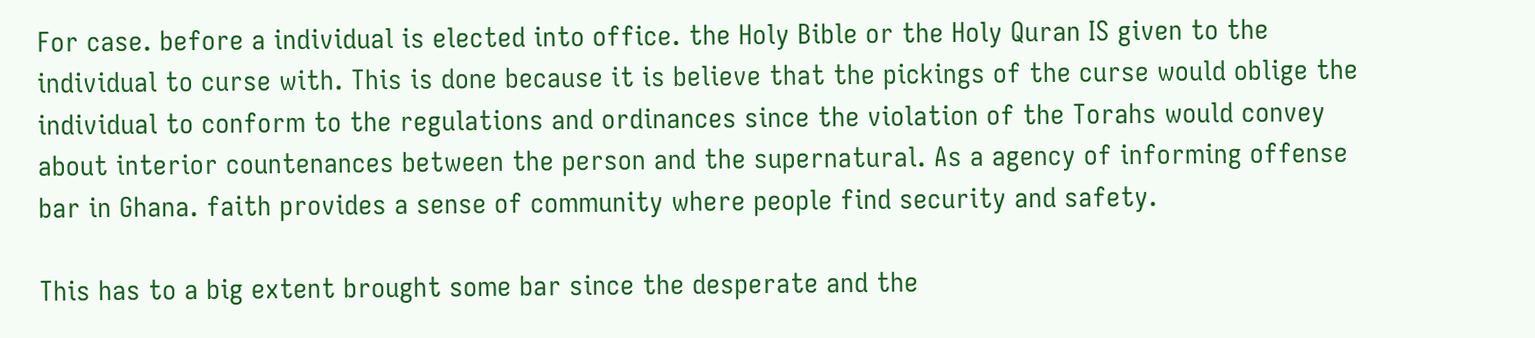For case. before a individual is elected into office. the Holy Bible or the Holy Quran IS given to the individual to curse with. This is done because it is believe that the pickings of the curse would oblige the individual to conform to the regulations and ordinances since the violation of the Torahs would convey about interior countenances between the person and the supernatural. As a agency of informing offense bar in Ghana. faith provides a sense of community where people find security and safety.

This has to a big extent brought some bar since the desperate and the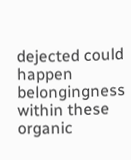dejected could happen belongingness within these organic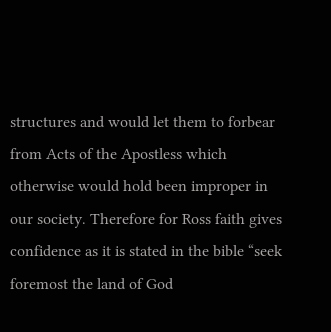structures and would let them to forbear from Acts of the Apostless which otherwise would hold been improper in our society. Therefore for Ross faith gives confidence as it is stated in the bible “seek foremost the land of God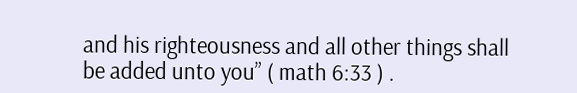and his righteousness and all other things shall be added unto you” ( math 6:33 ) .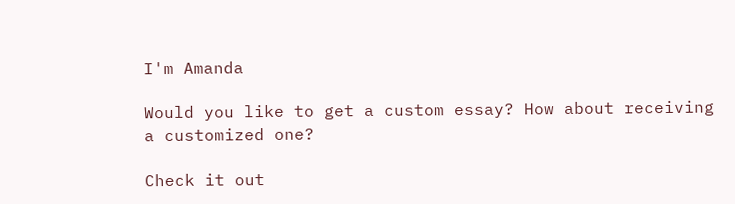I'm Amanda

Would you like to get a custom essay? How about receiving a customized one?

Check it out